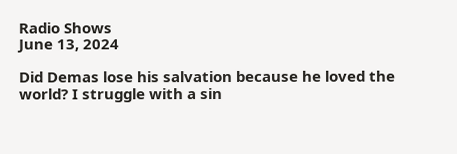Radio Shows
June 13, 2024

Did Demas lose his salvation because he loved the world? I struggle with a sin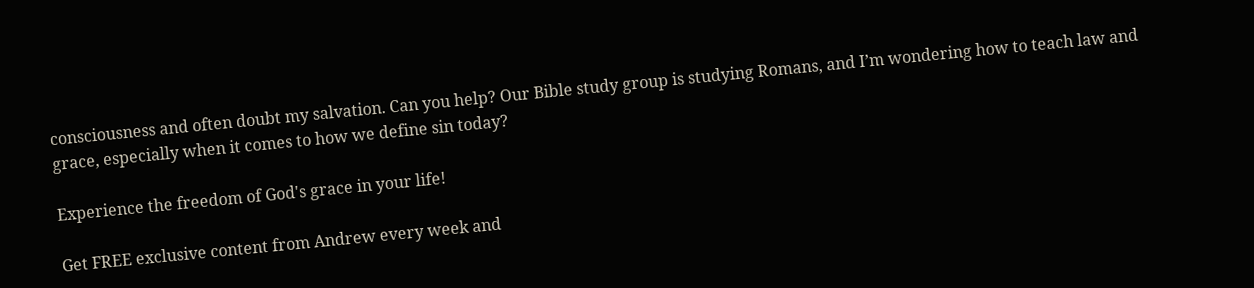consciousness and often doubt my salvation. Can you help? Our Bible study group is studying Romans, and I’m wondering how to teach law and grace, especially when it comes to how we define sin today?

Experience the freedom of God's grace in your life!

Get FREE exclusive content from Andrew every week and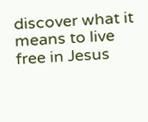discover what it means to live free in Jesus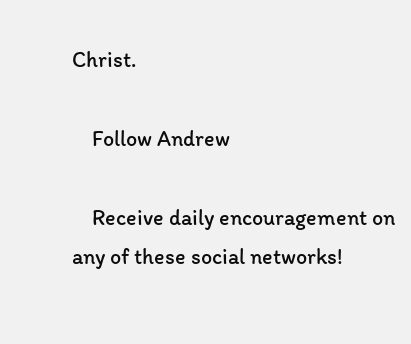Christ.

    Follow Andrew

    Receive daily encouragement on any of these social networks!